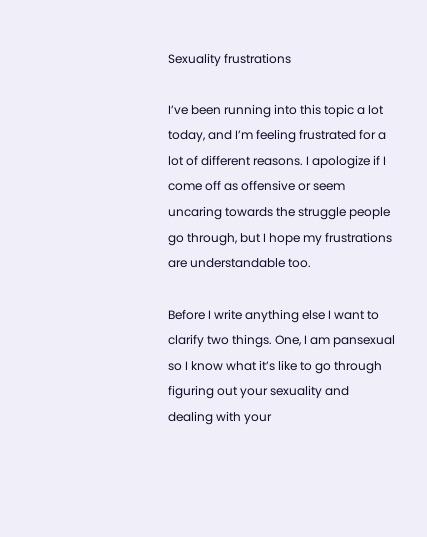Sexuality frustrations

I’ve been running into this topic a lot today, and I’m feeling frustrated for a lot of different reasons. I apologize if I come off as offensive or seem uncaring towards the struggle people go through, but I hope my frustrations are understandable too.

Before I write anything else I want to clarify two things. One, I am pansexual so I know what it’s like to go through figuring out your sexuality and dealing with your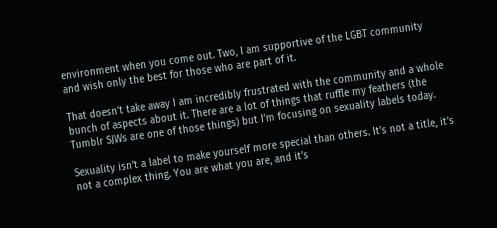environment when you come out. Two, I am supportive of the LGBT community and wish only the best for those who are part of it.

That doesn’t take away I am incredibly frustrated with the community and a whole bunch of aspects about it. There are a lot of things that ruffle my feathers (the Tumblr SJWs are one of those things) but I’m focusing on sexuality labels today.

Sexuality isn’t a label to make yourself more special than others. It’s not a title, it’s not a complex thing. You are what you are, and it’s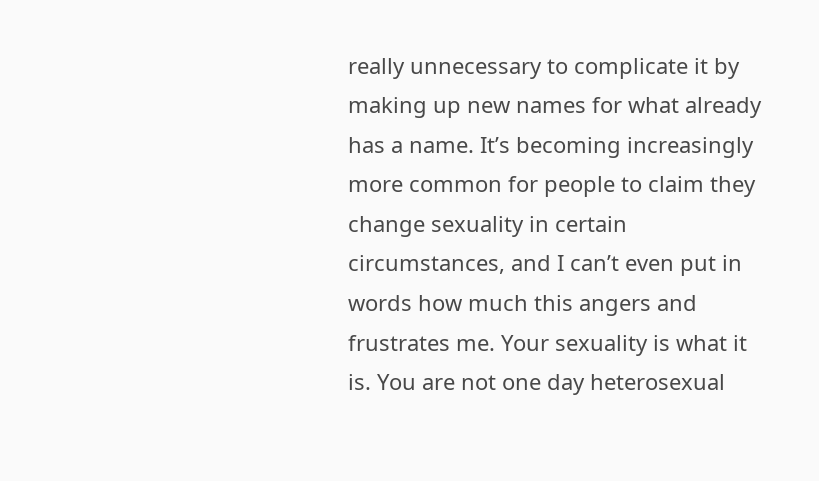really unnecessary to complicate it by making up new names for what already has a name. It’s becoming increasingly more common for people to claim they change sexuality in certain circumstances, and I can’t even put in words how much this angers and frustrates me. Your sexuality is what it is. You are not one day heterosexual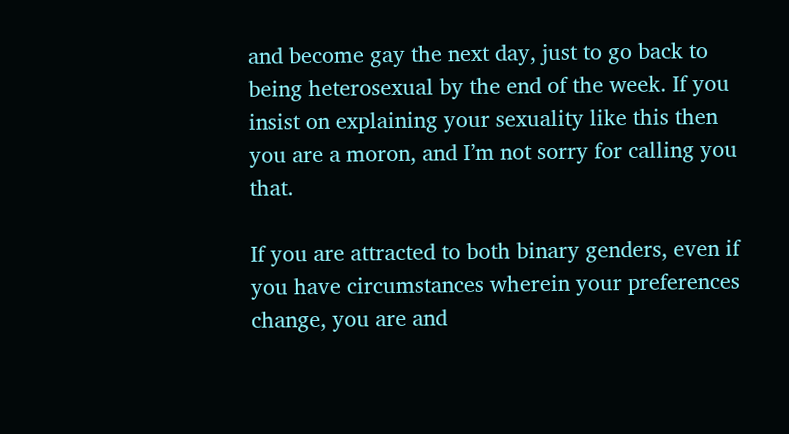and become gay the next day, just to go back to being heterosexual by the end of the week. If you insist on explaining your sexuality like this then you are a moron, and I’m not sorry for calling you that.

If you are attracted to both binary genders, even if you have circumstances wherein your preferences change, you are and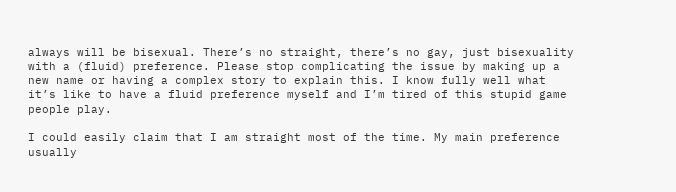always will be bisexual. There’s no straight, there’s no gay, just bisexuality with a (fluid) preference. Please stop complicating the issue by making up a new name or having a complex story to explain this. I know fully well what it’s like to have a fluid preference myself and I’m tired of this stupid game people play.

I could easily claim that I am straight most of the time. My main preference usually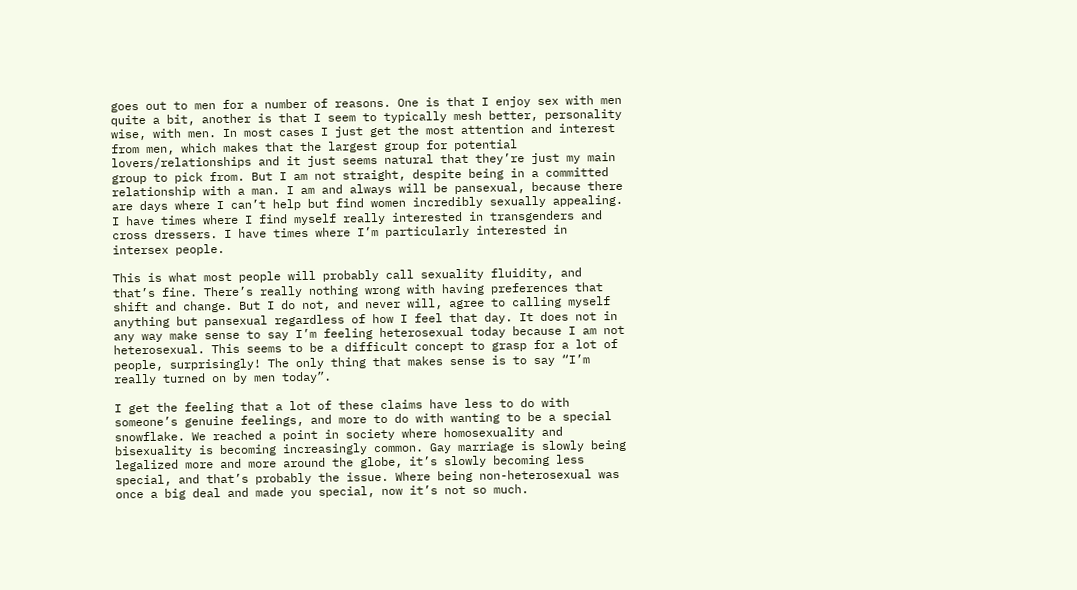goes out to men for a number of reasons. One is that I enjoy sex with men quite a bit, another is that I seem to typically mesh better, personality wise, with men. In most cases I just get the most attention and interest from men, which makes that the largest group for potential lovers/relationships and it just seems natural that they’re just my main group to pick from. But I am not straight, despite being in a committed relationship with a man. I am and always will be pansexual, because there are days where I can’t help but find women incredibly sexually appealing. I have times where I find myself really interested in transgenders and cross dressers. I have times where I’m particularly interested in intersex people.

This is what most people will probably call sexuality fluidity, and that’s fine. There’s really nothing wrong with having preferences that shift and change. But I do not, and never will, agree to calling myself anything but pansexual regardless of how I feel that day. It does not in any way make sense to say I’m feeling heterosexual today because I am not heterosexual. This seems to be a difficult concept to grasp for a lot of people, surprisingly! The only thing that makes sense is to say “I’m really turned on by men today”.

I get the feeling that a lot of these claims have less to do with someone’s genuine feelings, and more to do with wanting to be a special snowflake. We reached a point in society where homosexuality and bisexuality is becoming increasingly common. Gay marriage is slowly being legalized more and more around the globe, it’s slowly becoming less special, and that’s probably the issue. Where being non-heterosexual was once a big deal and made you special, now it’s not so much.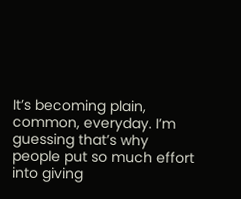It’s becoming plain, common, everyday. I’m guessing that’s why people put so much effort into giving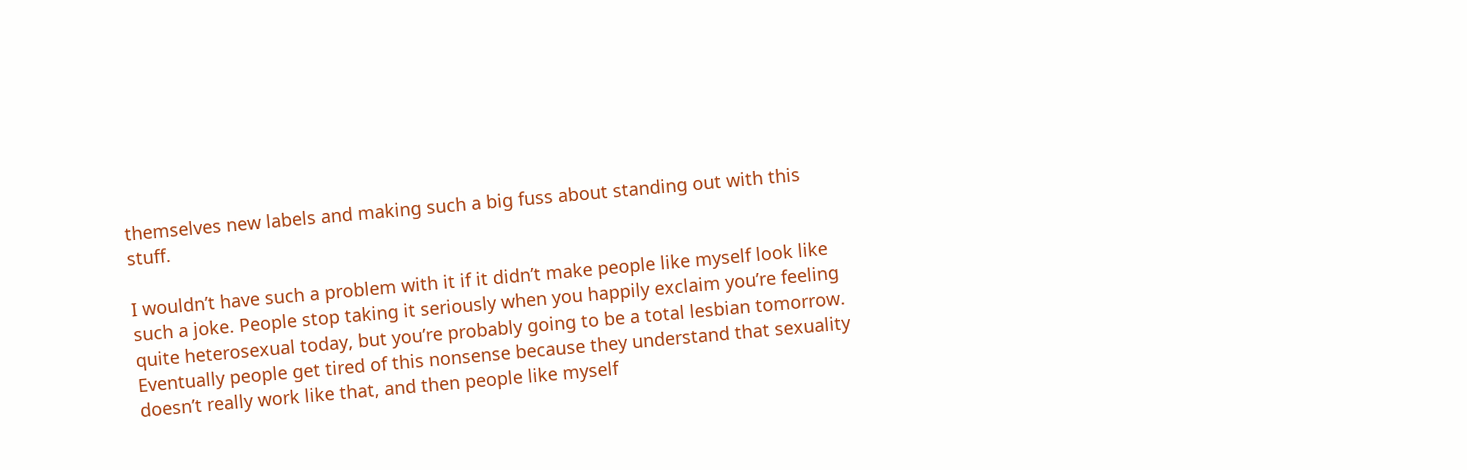themselves new labels and making such a big fuss about standing out with this stuff.

I wouldn’t have such a problem with it if it didn’t make people like myself look like such a joke. People stop taking it seriously when you happily exclaim you’re feeling quite heterosexual today, but you’re probably going to be a total lesbian tomorrow. Eventually people get tired of this nonsense because they understand that sexuality doesn’t really work like that, and then people like myself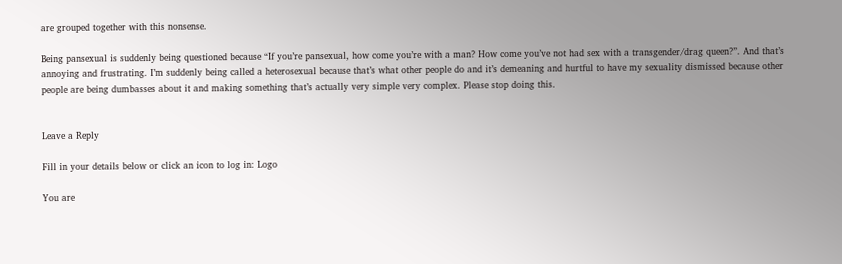are grouped together with this nonsense.

Being pansexual is suddenly being questioned because “If you’re pansexual, how come you’re with a man? How come you’ve not had sex with a transgender/drag queen?”. And that’s annoying and frustrating. I’m suddenly being called a heterosexual because that’s what other people do and it’s demeaning and hurtful to have my sexuality dismissed because other people are being dumbasses about it and making something that’s actually very simple very complex. Please stop doing this.


Leave a Reply

Fill in your details below or click an icon to log in: Logo

You are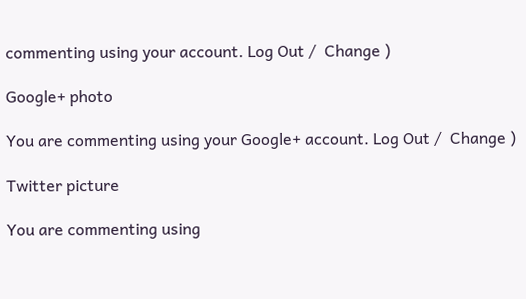commenting using your account. Log Out /  Change )

Google+ photo

You are commenting using your Google+ account. Log Out /  Change )

Twitter picture

You are commenting using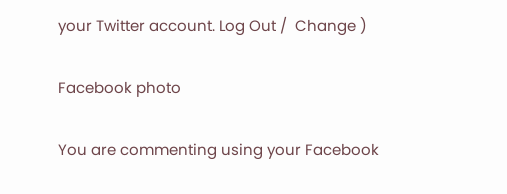your Twitter account. Log Out /  Change )

Facebook photo

You are commenting using your Facebook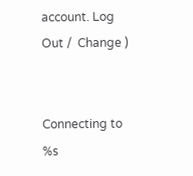account. Log Out /  Change )


Connecting to %s